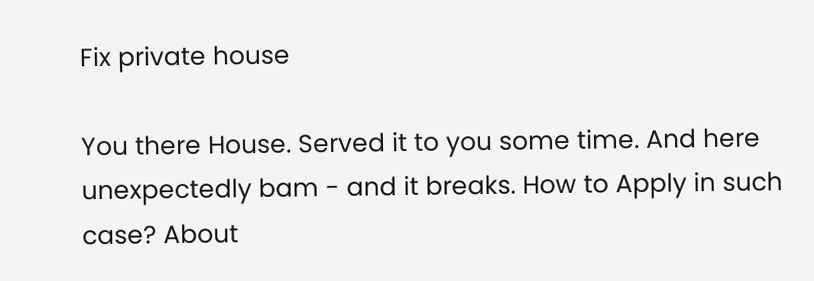Fix private house

You there House. Served it to you some time. And here unexpectedly bam - and it breaks. How to Apply in such case? About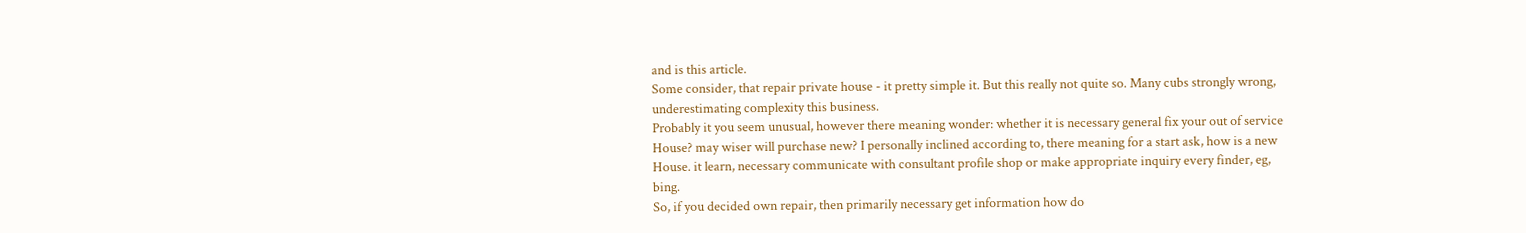and is this article.
Some consider, that repair private house - it pretty simple it. But this really not quite so. Many cubs strongly wrong, underestimating complexity this business.
Probably it you seem unusual, however there meaning wonder: whether it is necessary general fix your out of service House? may wiser will purchase new? I personally inclined according to, there meaning for a start ask, how is a new House. it learn, necessary communicate with consultant profile shop or make appropriate inquiry every finder, eg, bing.
So, if you decided own repair, then primarily necessary get information how do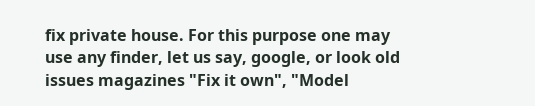fix private house. For this purpose one may use any finder, let us say, google, or look old issues magazines "Fix it own", "Model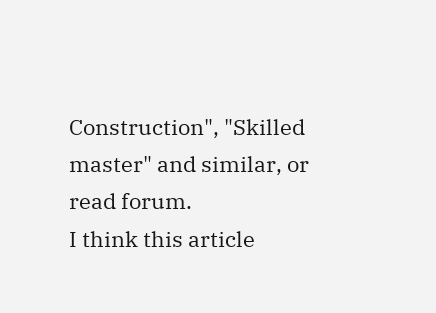Construction", "Skilled master" and similar, or read forum.
I think this article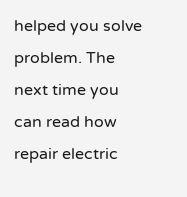helped you solve problem. The next time you can read how repair electric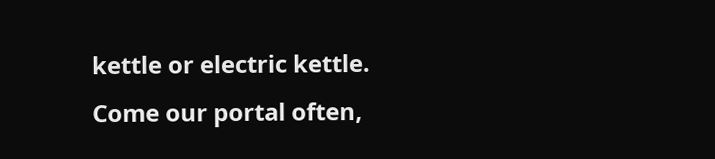kettle or electric kettle.
Come our portal often,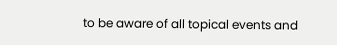to be aware of all topical events and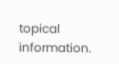topical information.